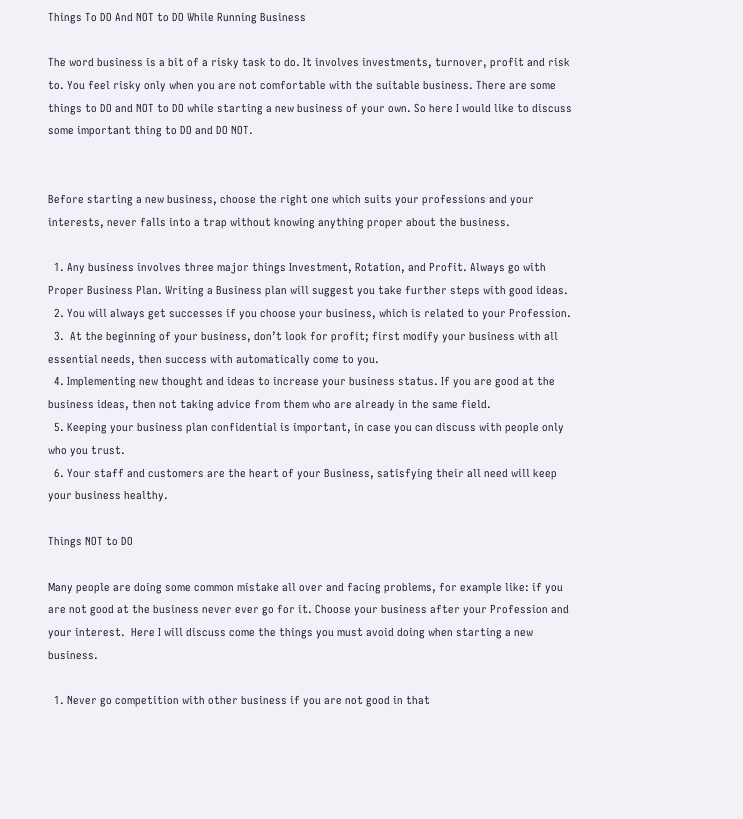Things To DO And NOT to DO While Running Business

The word business is a bit of a risky task to do. It involves investments, turnover, profit and risk to. You feel risky only when you are not comfortable with the suitable business. There are some things to DO and NOT to DO while starting a new business of your own. So here I would like to discuss some important thing to DO and DO NOT.


Before starting a new business, choose the right one which suits your professions and your interests, never falls into a trap without knowing anything proper about the business.

  1. Any business involves three major things Investment, Rotation, and Profit. Always go with Proper Business Plan. Writing a Business plan will suggest you take further steps with good ideas.
  2. You will always get successes if you choose your business, which is related to your Profession.
  3.  At the beginning of your business, don’t look for profit; first modify your business with all essential needs, then success with automatically come to you.
  4. Implementing new thought and ideas to increase your business status. If you are good at the business ideas, then not taking advice from them who are already in the same field.
  5. Keeping your business plan confidential is important, in case you can discuss with people only who you trust.
  6. Your staff and customers are the heart of your Business, satisfying their all need will keep your business healthy.

Things NOT to DO

Many people are doing some common mistake all over and facing problems, for example like: if you are not good at the business never ever go for it. Choose your business after your Profession and your interest.  Here I will discuss come the things you must avoid doing when starting a new business.

  1. Never go competition with other business if you are not good in that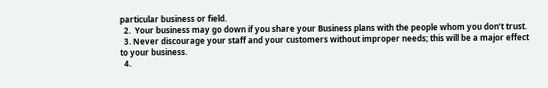particular business or field.
  2.  Your business may go down if you share your Business plans with the people whom you don’t trust.
  3. Never discourage your staff and your customers without improper needs; this will be a major effect to your business.
  4.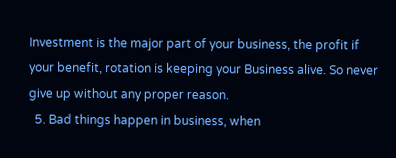Investment is the major part of your business, the profit if your benefit, rotation is keeping your Business alive. So never give up without any proper reason.
  5. Bad things happen in business, when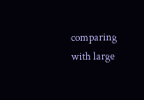comparing with large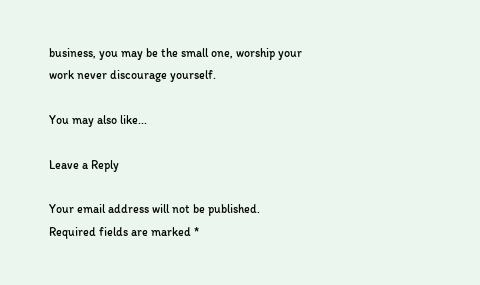business, you may be the small one, worship your work never discourage yourself.

You may also like...

Leave a Reply

Your email address will not be published. Required fields are marked *